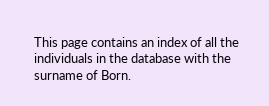This page contains an index of all the individuals in the database with the surname of Born.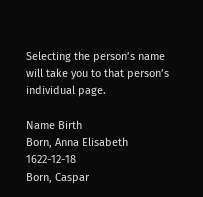Selecting the person’s name will take you to that person’s individual page.

Name Birth
Born, Anna Elisabeth 1622-12-18
Born, Caspar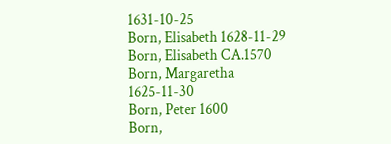1631-10-25
Born, Elisabeth 1628-11-29
Born, Elisabeth CA.1570
Born, Margaretha 1625-11-30
Born, Peter 1600
Born,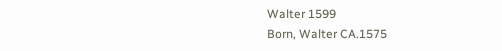Walter 1599
Born, Walter CA.1575